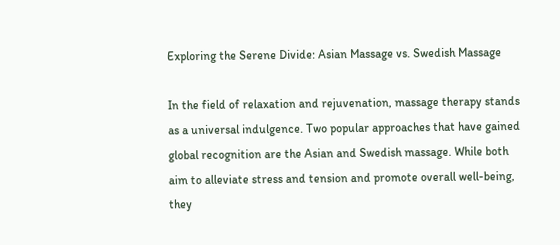Exploring the Serene Divide: Asian Massage vs. Swedish Massage

In the field of relaxation and rejuvenation, massage therapy stands as a universal indulgence. Two popular approaches that have gained global recognition are the Asian and Swedish massage. While both aim to alleviate stress and tension and promote overall well-being, they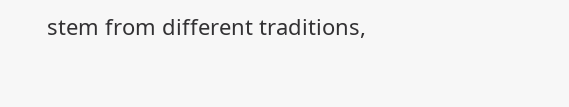stem from different traditions,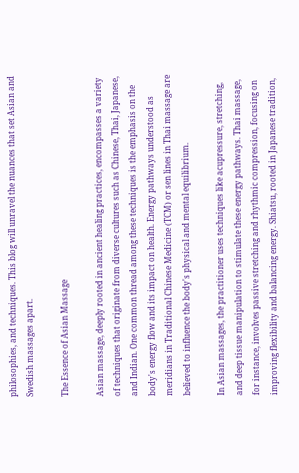philosophies, and techniques. This blog will unravel the nuances that set Asian and Swedish massages apart.

The Essence of Asian Massage

Asian massage, deeply rooted in ancient healing practices, encompasses a variety of techniques that originate from diverse cultures such as Chinese, Thai, Japanese, and Indian. One common thread among these techniques is the emphasis on the body's energy flow and its impact on health. Energy pathways understood as meridians in Traditional Chinese Medicine (TCM) or sen lines in Thai massage are believed to influence the body's physical and mental equilibrium.

In Asian massages, the practitioner uses techniques like acupressure, stretching, and deep tissue manipulation to stimulate these energy pathways. Thai massage, for instance, involves passive stretching and rhythmic compression, focusing on improving flexibility and balancing energy. Shiatsu, rooted in Japanese tradition,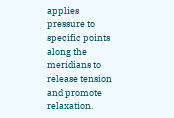applies pressure to specific points along the meridians to release tension and promote relaxation.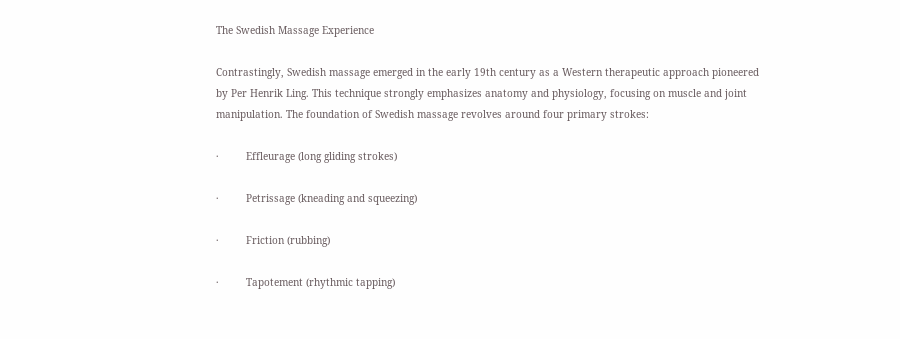The Swedish Massage Experience

Contrastingly, Swedish massage emerged in the early 19th century as a Western therapeutic approach pioneered by Per Henrik Ling. This technique strongly emphasizes anatomy and physiology, focusing on muscle and joint manipulation. The foundation of Swedish massage revolves around four primary strokes:

·         Effleurage (long gliding strokes)

·         Petrissage (kneading and squeezing)

·         Friction (rubbing)

·         Tapotement (rhythmic tapping)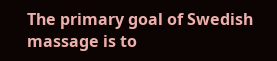The primary goal of Swedish massage is to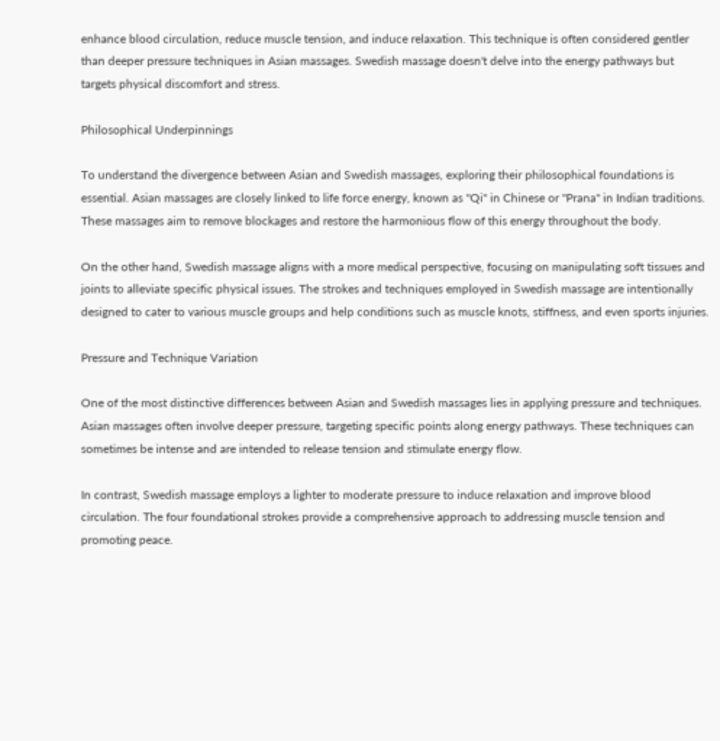enhance blood circulation, reduce muscle tension, and induce relaxation. This technique is often considered gentler than deeper pressure techniques in Asian massages. Swedish massage doesn't delve into the energy pathways but targets physical discomfort and stress.

Philosophical Underpinnings

To understand the divergence between Asian and Swedish massages, exploring their philosophical foundations is essential. Asian massages are closely linked to life force energy, known as "Qi" in Chinese or "Prana" in Indian traditions. These massages aim to remove blockages and restore the harmonious flow of this energy throughout the body.

On the other hand, Swedish massage aligns with a more medical perspective, focusing on manipulating soft tissues and joints to alleviate specific physical issues. The strokes and techniques employed in Swedish massage are intentionally designed to cater to various muscle groups and help conditions such as muscle knots, stiffness, and even sports injuries.

Pressure and Technique Variation

One of the most distinctive differences between Asian and Swedish massages lies in applying pressure and techniques. Asian massages often involve deeper pressure, targeting specific points along energy pathways. These techniques can sometimes be intense and are intended to release tension and stimulate energy flow.

In contrast, Swedish massage employs a lighter to moderate pressure to induce relaxation and improve blood circulation. The four foundational strokes provide a comprehensive approach to addressing muscle tension and promoting peace.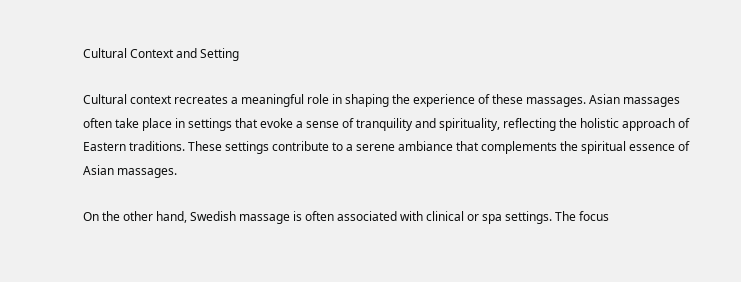Cultural Context and Setting

Cultural context recreates a meaningful role in shaping the experience of these massages. Asian massages often take place in settings that evoke a sense of tranquility and spirituality, reflecting the holistic approach of Eastern traditions. These settings contribute to a serene ambiance that complements the spiritual essence of Asian massages.

On the other hand, Swedish massage is often associated with clinical or spa settings. The focus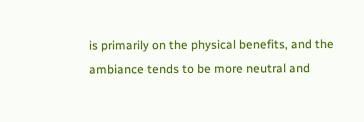is primarily on the physical benefits, and the ambiance tends to be more neutral and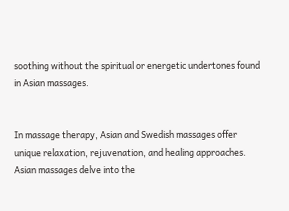soothing without the spiritual or energetic undertones found in Asian massages.


In massage therapy, Asian and Swedish massages offer unique relaxation, rejuvenation, and healing approaches. Asian massages delve into the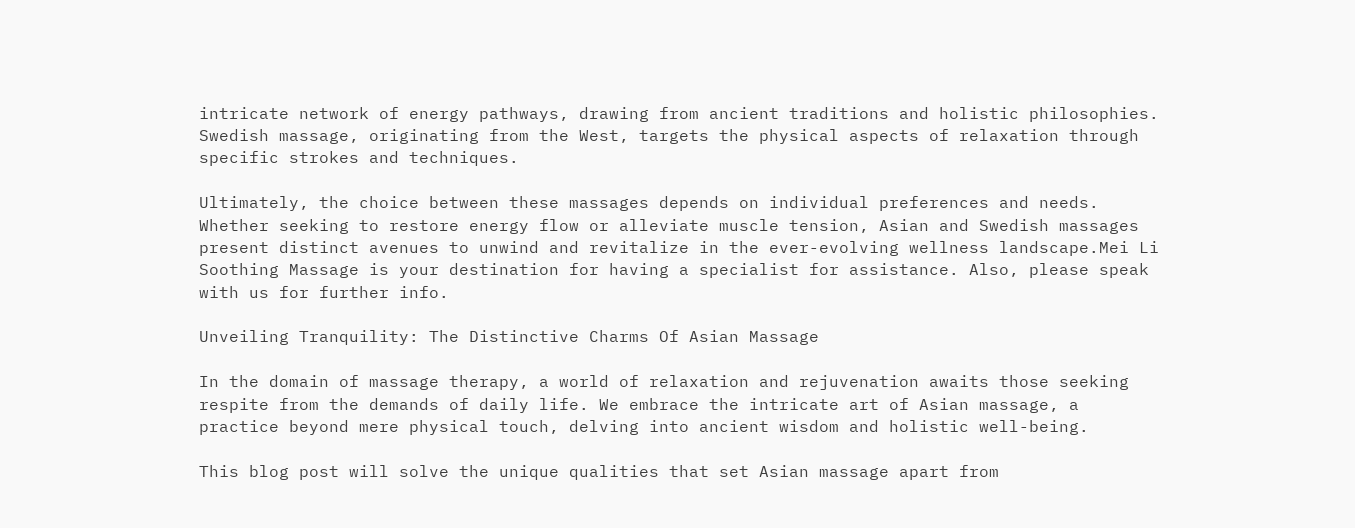intricate network of energy pathways, drawing from ancient traditions and holistic philosophies. Swedish massage, originating from the West, targets the physical aspects of relaxation through specific strokes and techniques.

Ultimately, the choice between these massages depends on individual preferences and needs. Whether seeking to restore energy flow or alleviate muscle tension, Asian and Swedish massages present distinct avenues to unwind and revitalize in the ever-evolving wellness landscape.Mei Li Soothing Massage is your destination for having a specialist for assistance. Also, please speak with us for further info.

Unveiling Tranquility: The Distinctive Charms Of Asian Massage

In the domain of massage therapy, a world of relaxation and rejuvenation awaits those seeking respite from the demands of daily life. We embrace the intricate art of Asian massage, a practice beyond mere physical touch, delving into ancient wisdom and holistic well-being.

This blog post will solve the unique qualities that set Asian massage apart from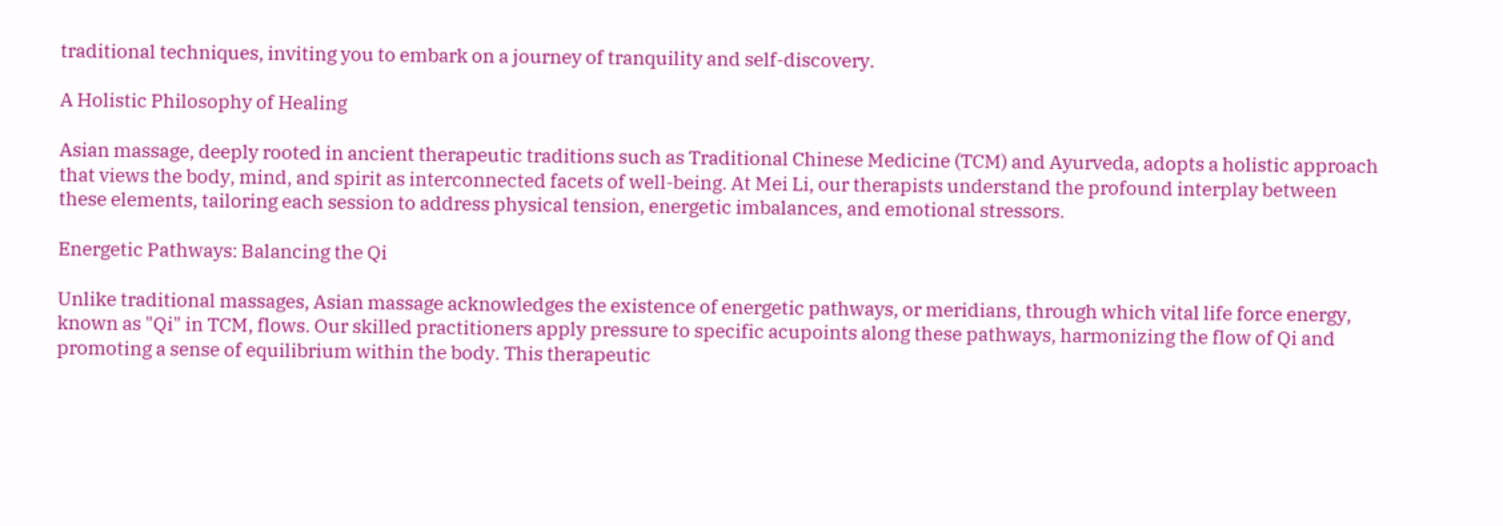traditional techniques, inviting you to embark on a journey of tranquility and self-discovery.

A Holistic Philosophy of Healing

Asian massage, deeply rooted in ancient therapeutic traditions such as Traditional Chinese Medicine (TCM) and Ayurveda, adopts a holistic approach that views the body, mind, and spirit as interconnected facets of well-being. At Mei Li, our therapists understand the profound interplay between these elements, tailoring each session to address physical tension, energetic imbalances, and emotional stressors.

Energetic Pathways: Balancing the Qi

Unlike traditional massages, Asian massage acknowledges the existence of energetic pathways, or meridians, through which vital life force energy, known as "Qi" in TCM, flows. Our skilled practitioners apply pressure to specific acupoints along these pathways, harmonizing the flow of Qi and promoting a sense of equilibrium within the body. This therapeutic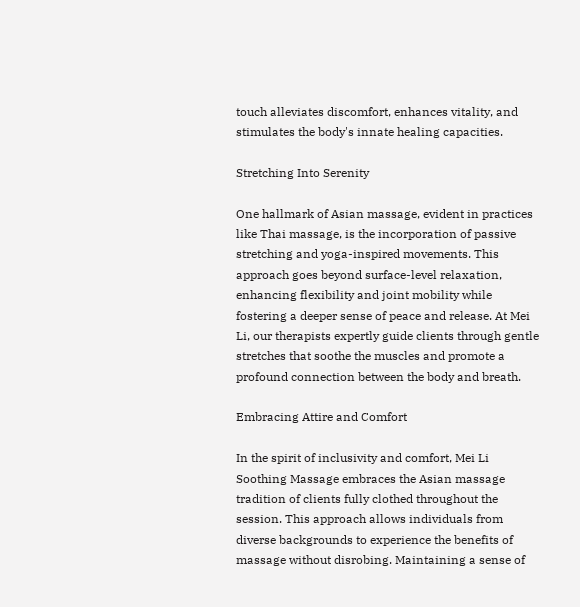touch alleviates discomfort, enhances vitality, and stimulates the body's innate healing capacities.

Stretching Into Serenity

One hallmark of Asian massage, evident in practices like Thai massage, is the incorporation of passive stretching and yoga-inspired movements. This approach goes beyond surface-level relaxation, enhancing flexibility and joint mobility while fostering a deeper sense of peace and release. At Mei Li, our therapists expertly guide clients through gentle stretches that soothe the muscles and promote a profound connection between the body and breath.

Embracing Attire and Comfort

In the spirit of inclusivity and comfort, Mei Li Soothing Massage embraces the Asian massage tradition of clients fully clothed throughout the session. This approach allows individuals from diverse backgrounds to experience the benefits of massage without disrobing. Maintaining a sense of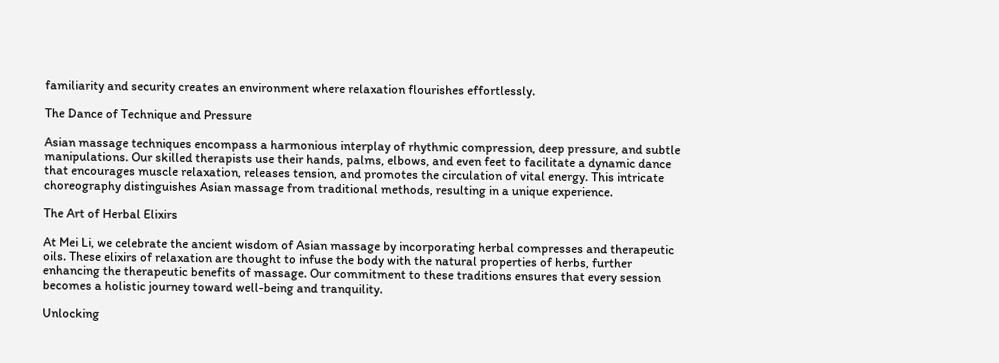familiarity and security creates an environment where relaxation flourishes effortlessly.

The Dance of Technique and Pressure

Asian massage techniques encompass a harmonious interplay of rhythmic compression, deep pressure, and subtle manipulations. Our skilled therapists use their hands, palms, elbows, and even feet to facilitate a dynamic dance that encourages muscle relaxation, releases tension, and promotes the circulation of vital energy. This intricate choreography distinguishes Asian massage from traditional methods, resulting in a unique experience.

The Art of Herbal Elixirs

At Mei Li, we celebrate the ancient wisdom of Asian massage by incorporating herbal compresses and therapeutic oils. These elixirs of relaxation are thought to infuse the body with the natural properties of herbs, further enhancing the therapeutic benefits of massage. Our commitment to these traditions ensures that every session becomes a holistic journey toward well-being and tranquility.

Unlocking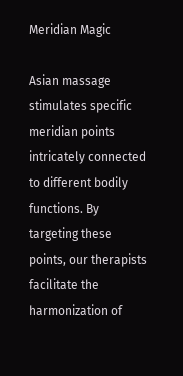Meridian Magic

Asian massage stimulates specific meridian points intricately connected to different bodily functions. By targeting these points, our therapists facilitate the harmonization of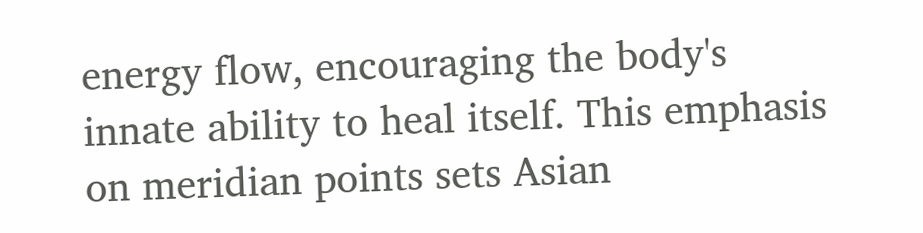energy flow, encouraging the body's innate ability to heal itself. This emphasis on meridian points sets Asian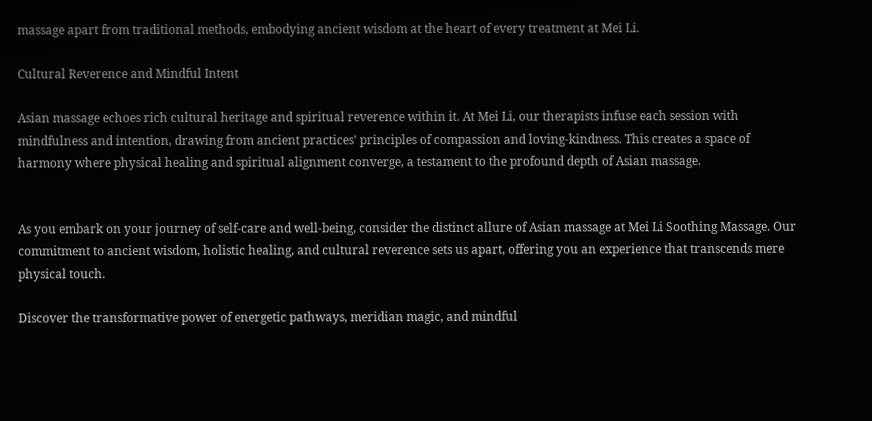massage apart from traditional methods, embodying ancient wisdom at the heart of every treatment at Mei Li.

Cultural Reverence and Mindful Intent

Asian massage echoes rich cultural heritage and spiritual reverence within it. At Mei Li, our therapists infuse each session with mindfulness and intention, drawing from ancient practices' principles of compassion and loving-kindness. This creates a space of harmony where physical healing and spiritual alignment converge, a testament to the profound depth of Asian massage.


As you embark on your journey of self-care and well-being, consider the distinct allure of Asian massage at Mei Li Soothing Massage. Our commitment to ancient wisdom, holistic healing, and cultural reverence sets us apart, offering you an experience that transcends mere physical touch.

Discover the transformative power of energetic pathways, meridian magic, and mindful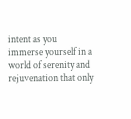intent as you immerse yourself in a world of serenity and rejuvenation that only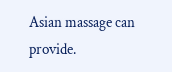Asian massage can provide.